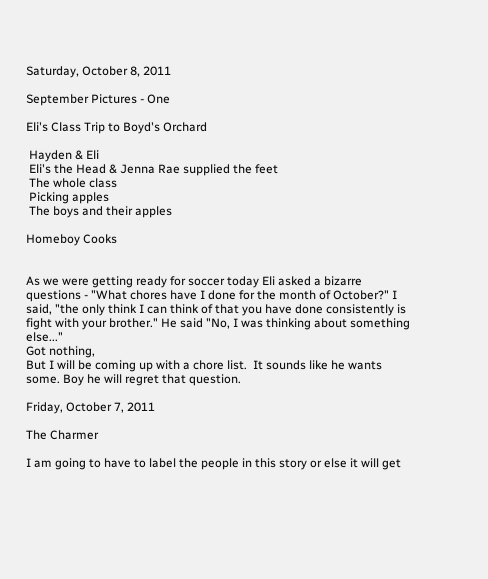Saturday, October 8, 2011

September Pictures - One

Eli's Class Trip to Boyd's Orchard

 Hayden & Eli
 Eli's the Head & Jenna Rae supplied the feet
 The whole class
 Picking apples
 The boys and their apples

Homeboy Cooks


As we were getting ready for soccer today Eli asked a bizarre questions - "What chores have I done for the month of October?" I said, "the only think I can think of that you have done consistently is fight with your brother." He said "No, I was thinking about something else..."
Got nothing,
But I will be coming up with a chore list.  It sounds like he wants some. Boy he will regret that question.

Friday, October 7, 2011

The Charmer

I am going to have to label the people in this story or else it will get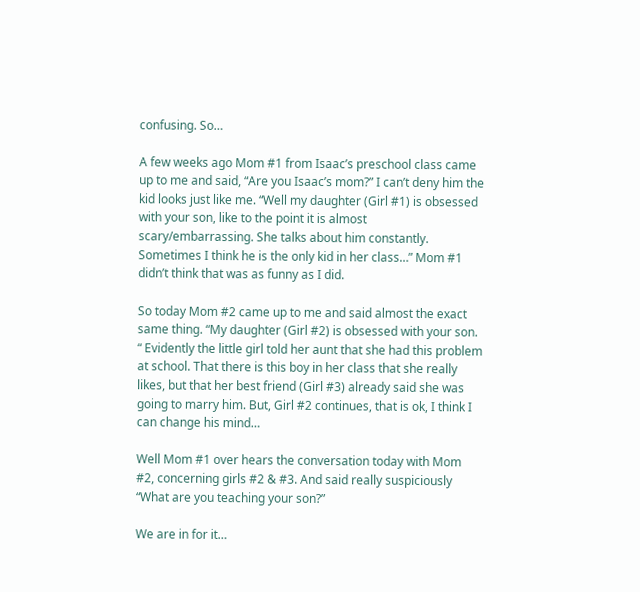confusing. So…

A few weeks ago Mom #1 from Isaac’s preschool class came up to me and said, “Are you Isaac’s mom?” I can’t deny him the kid looks just like me. “Well my daughter (Girl #1) is obsessed with your son, like to the point it is almost scary/embarrassing. She talks about him constantly. Sometimes I think he is the only kid in her class…” Mom #1 didn’t think that was as funny as I did.

So today Mom #2 came up to me and said almost the exact same thing. “My daughter (Girl #2) is obsessed with your son. “ Evidently the little girl told her aunt that she had this problem at school. That there is this boy in her class that she really likes, but that her best friend (Girl #3) already said she was going to marry him. But, Girl #2 continues, that is ok, I think I can change his mind…

Well Mom #1 over hears the conversation today with Mom #2, concerning girls #2 & #3. And said really suspiciously “What are you teaching your son?”

We are in for it…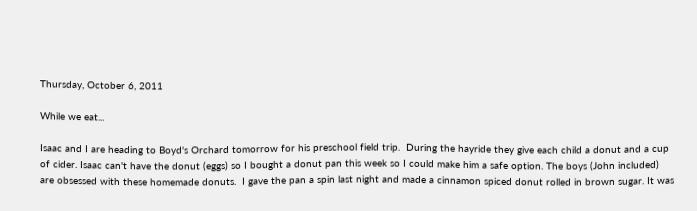Thursday, October 6, 2011

While we eat...

Isaac and I are heading to Boyd's Orchard tomorrow for his preschool field trip.  During the hayride they give each child a donut and a cup of cider. Isaac can't have the donut (eggs) so I bought a donut pan this week so I could make him a safe option. The boys (John included) are obsessed with these homemade donuts.  I gave the pan a spin last night and made a cinnamon spiced donut rolled in brown sugar. It was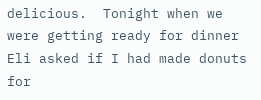delicious.  Tonight when we were getting ready for dinner Eli asked if I had made donuts for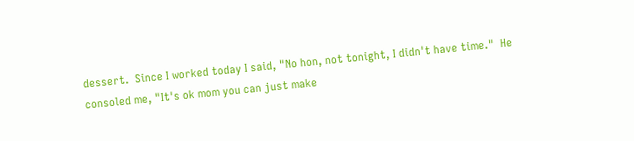dessert.  Since I worked today I said, "No hon, not tonight, I didn't have time."  He consoled me, "It's ok mom you can just make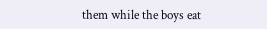them while the boys eat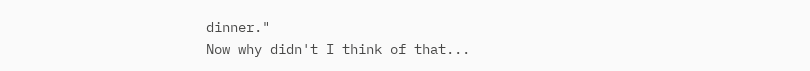dinner."
Now why didn't I think of that...